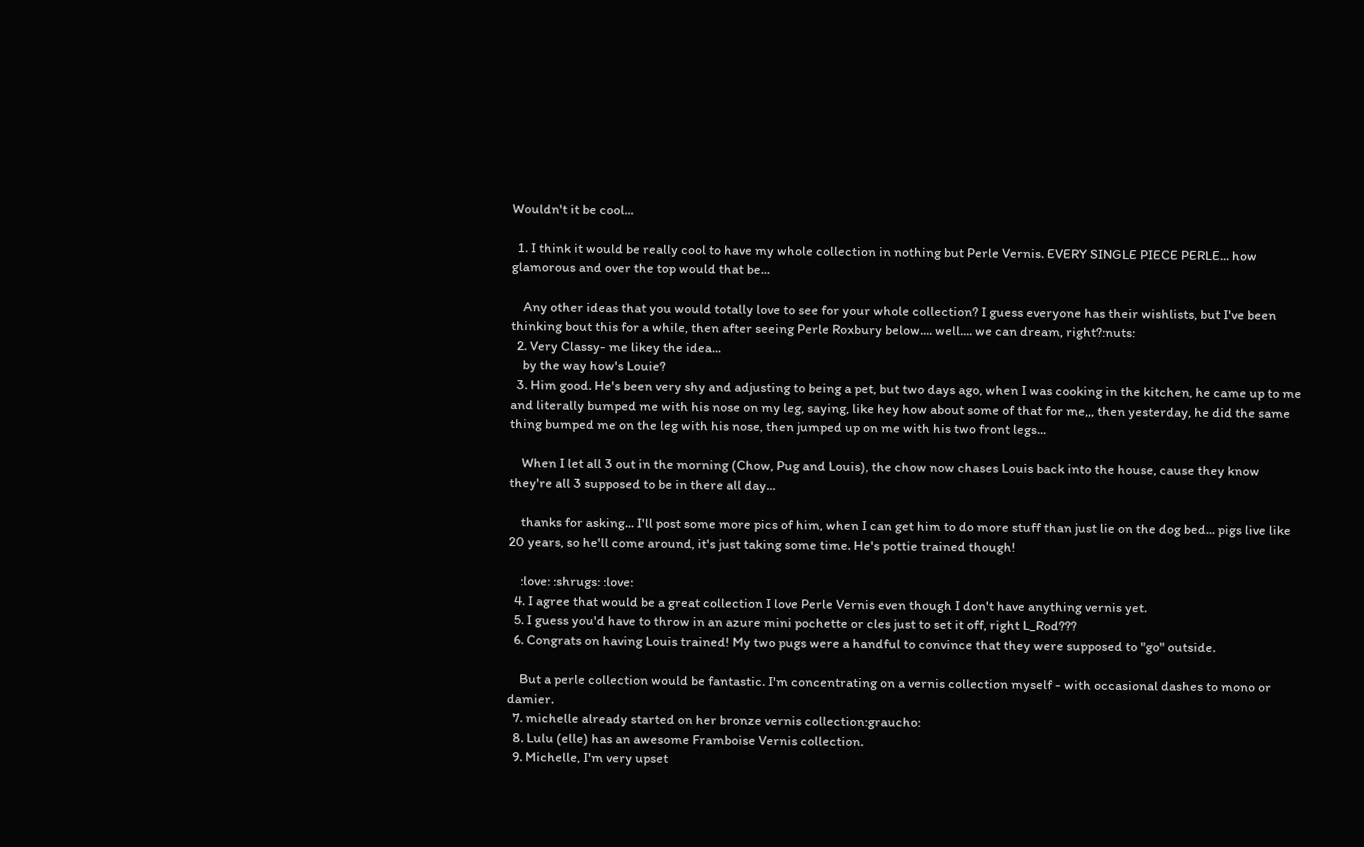Wouldn't it be cool...

  1. I think it would be really cool to have my whole collection in nothing but Perle Vernis. EVERY SINGLE PIECE PERLE... how glamorous and over the top would that be...

    Any other ideas that you would totally love to see for your whole collection? I guess everyone has their wishlists, but I've been thinking bout this for a while, then after seeing Perle Roxbury below.... well.... we can dream, right?:nuts:
  2. Very Classy- me likey the idea...
    by the way how's Louie?
  3. Him good. He's been very shy and adjusting to being a pet, but two days ago, when I was cooking in the kitchen, he came up to me and literally bumped me with his nose on my leg, saying, like hey how about some of that for me,,, then yesterday, he did the same thing bumped me on the leg with his nose, then jumped up on me with his two front legs...

    When I let all 3 out in the morning (Chow, Pug and Louis), the chow now chases Louis back into the house, cause they know they're all 3 supposed to be in there all day...

    thanks for asking... I'll post some more pics of him, when I can get him to do more stuff than just lie on the dog bed... pigs live like 20 years, so he'll come around, it's just taking some time. He's pottie trained though!

    :love: :shrugs: :love:
  4. I agree that would be a great collection I love Perle Vernis even though I don't have anything vernis yet.
  5. I guess you'd have to throw in an azure mini pochette or cles just to set it off, right L_Rod???
  6. Congrats on having Louis trained! My two pugs were a handful to convince that they were supposed to "go" outside.

    But a perle collection would be fantastic. I'm concentrating on a vernis collection myself - with occasional dashes to mono or damier.
  7. michelle already started on her bronze vernis collection:graucho:
  8. Lulu (elle) has an awesome Framboise Vernis collection.
  9. Michelle, I'm very upset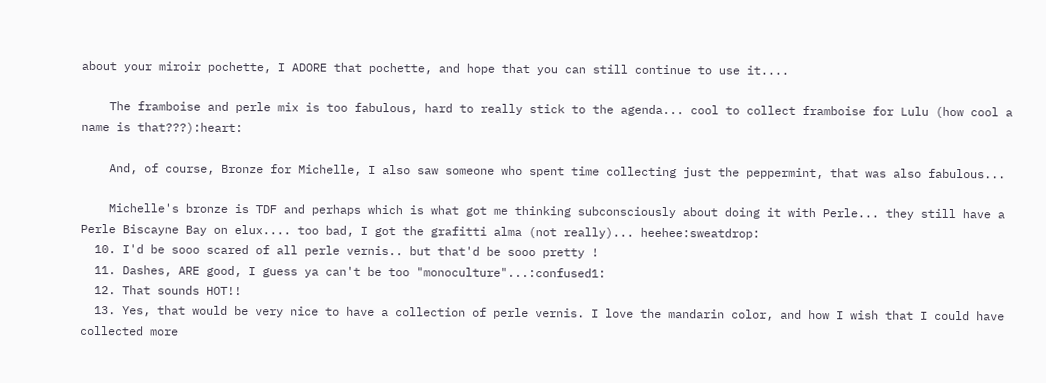about your miroir pochette, I ADORE that pochette, and hope that you can still continue to use it....

    The framboise and perle mix is too fabulous, hard to really stick to the agenda... cool to collect framboise for Lulu (how cool a name is that???):heart:

    And, of course, Bronze for Michelle, I also saw someone who spent time collecting just the peppermint, that was also fabulous...

    Michelle's bronze is TDF and perhaps which is what got me thinking subconsciously about doing it with Perle... they still have a Perle Biscayne Bay on elux.... too bad, I got the grafitti alma (not really)... heehee:sweatdrop:
  10. I'd be sooo scared of all perle vernis.. but that'd be sooo pretty !
  11. Dashes, ARE good, I guess ya can't be too "monoculture"...:confused1:
  12. That sounds HOT!!
  13. Yes, that would be very nice to have a collection of perle vernis. I love the mandarin color, and how I wish that I could have collected more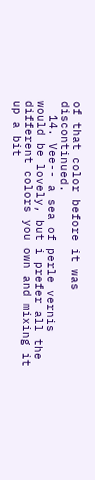of that color before it was discontinued.
  14. Vee-- a sea of perle vernis would be lovely, but i prefer all the different colors you own and mixing it up a bit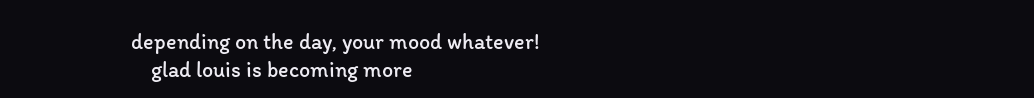depending on the day, your mood whatever!
    glad louis is becoming more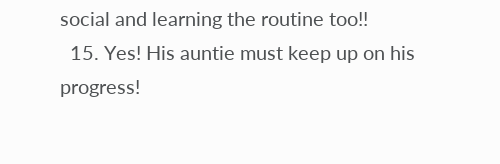social and learning the routine too!!
  15. Yes! His auntie must keep up on his progress!